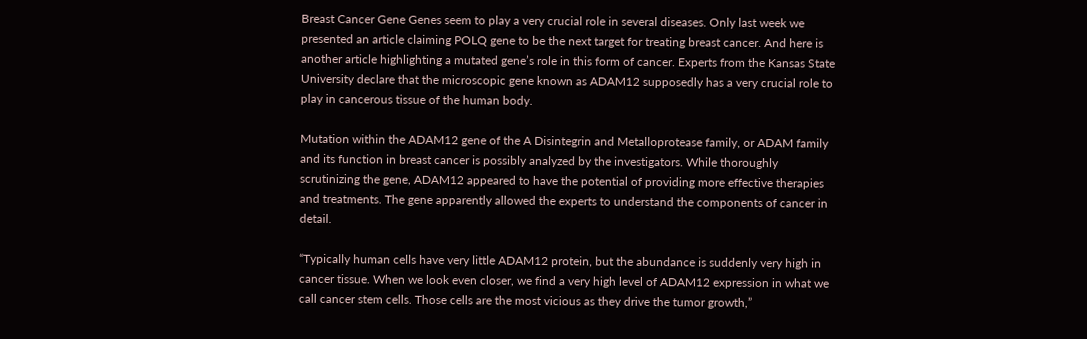Breast Cancer Gene Genes seem to play a very crucial role in several diseases. Only last week we presented an article claiming POLQ gene to be the next target for treating breast cancer. And here is another article highlighting a mutated gene’s role in this form of cancer. Experts from the Kansas State University declare that the microscopic gene known as ADAM12 supposedly has a very crucial role to play in cancerous tissue of the human body.

Mutation within the ADAM12 gene of the A Disintegrin and Metalloprotease family, or ADAM family and its function in breast cancer is possibly analyzed by the investigators. While thoroughly scrutinizing the gene, ADAM12 appeared to have the potential of providing more effective therapies and treatments. The gene apparently allowed the experts to understand the components of cancer in detail.

“Typically human cells have very little ADAM12 protein, but the abundance is suddenly very high in cancer tissue. When we look even closer, we find a very high level of ADAM12 expression in what we call cancer stem cells. Those cells are the most vicious as they drive the tumor growth,”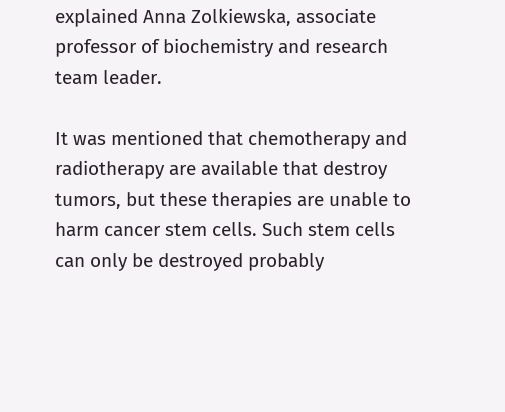explained Anna Zolkiewska, associate professor of biochemistry and research team leader.

It was mentioned that chemotherapy and radiotherapy are available that destroy tumors, but these therapies are unable to harm cancer stem cells. Such stem cells can only be destroyed probably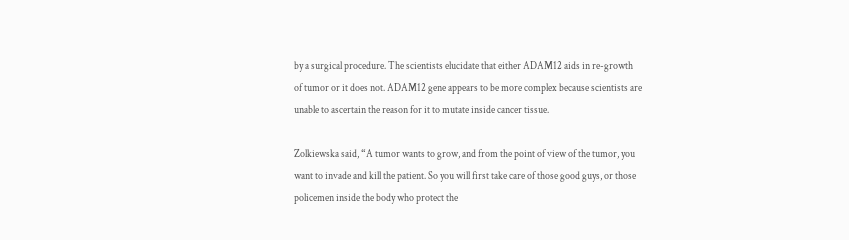by a surgical procedure. The scientists elucidate that either ADAM12 aids in re-growth of tumor or it does not. ADAM12 gene appears to be more complex because scientists are unable to ascertain the reason for it to mutate inside cancer tissue.

Zolkiewska said, “A tumor wants to grow, and from the point of view of the tumor, you want to invade and kill the patient. So you will first take care of those good guys, or those policemen inside the body who protect the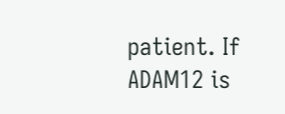patient. If ADAM12 is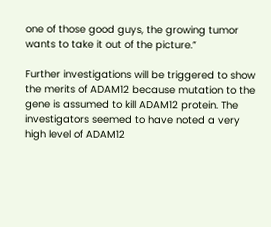one of those good guys, the growing tumor wants to take it out of the picture.”

Further investigations will be triggered to show the merits of ADAM12 because mutation to the gene is assumed to kill ADAM12 protein. The investigators seemed to have noted a very high level of ADAM12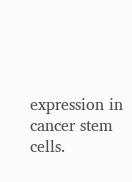expression in cancer stem cells.